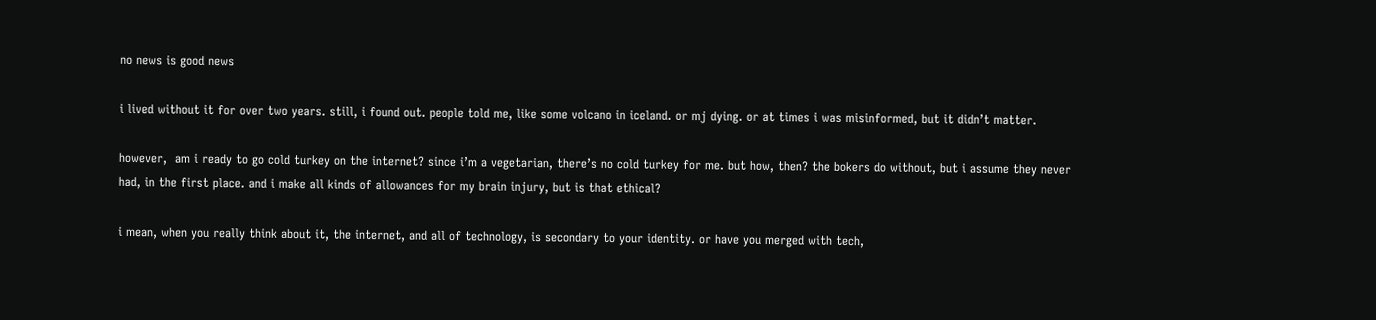no news is good news

i lived without it for over two years. still, i found out. people told me, like some volcano in iceland. or mj dying. or at times i was misinformed, but it didn’t matter.

however,  am i ready to go cold turkey on the internet? since i’m a vegetarian, there’s no cold turkey for me. but how, then? the bokers do without, but i assume they never had, in the first place. and i make all kinds of allowances for my brain injury, but is that ethical?

i mean, when you really think about it, the internet, and all of technology, is secondary to your identity. or have you merged with tech,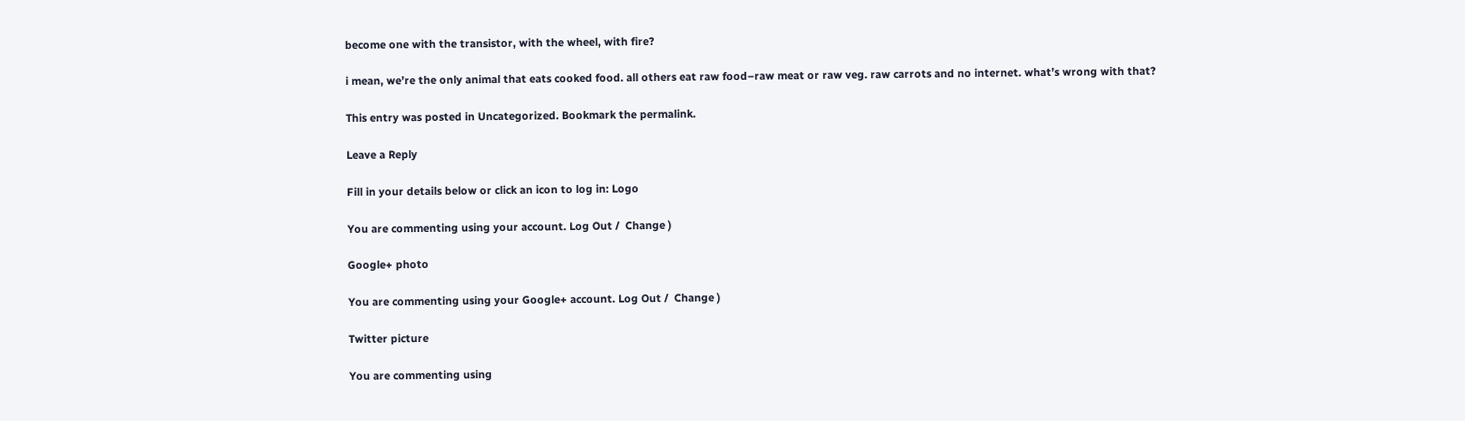become one with the transistor, with the wheel, with fire?

i mean, we’re the only animal that eats cooked food. all others eat raw food–raw meat or raw veg. raw carrots and no internet. what’s wrong with that?

This entry was posted in Uncategorized. Bookmark the permalink.

Leave a Reply

Fill in your details below or click an icon to log in: Logo

You are commenting using your account. Log Out /  Change )

Google+ photo

You are commenting using your Google+ account. Log Out /  Change )

Twitter picture

You are commenting using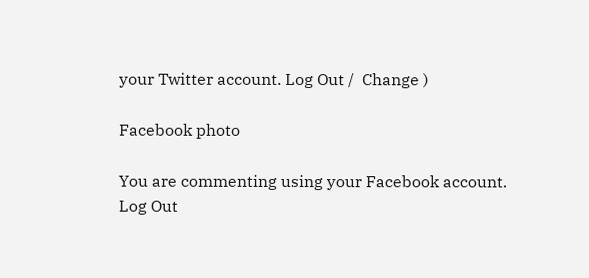your Twitter account. Log Out /  Change )

Facebook photo

You are commenting using your Facebook account. Log Out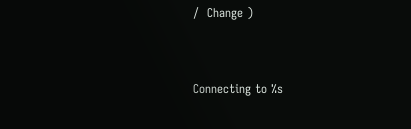/  Change )


Connecting to %s